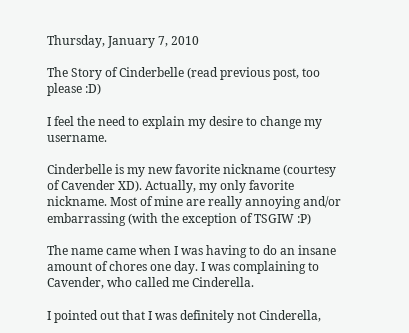Thursday, January 7, 2010

The Story of Cinderbelle (read previous post, too please :D)

I feel the need to explain my desire to change my username.

Cinderbelle is my new favorite nickname (courtesy of Cavender XD). Actually, my only favorite nickname. Most of mine are really annoying and/or embarrassing (with the exception of TSGIW :P)

The name came when I was having to do an insane amount of chores one day. I was complaining to Cavender, who called me Cinderella.

I pointed out that I was definitely not Cinderella,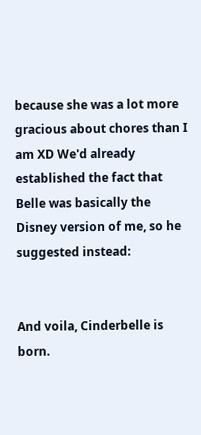because she was a lot more gracious about chores than I am XD We'd already established the fact that Belle was basically the Disney version of me, so he suggested instead:


And voila, Cinderbelle is born.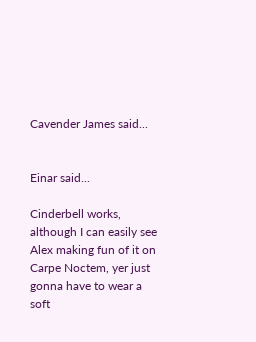Cavender James said...


Einar said...

Cinderbell works, although I can easily see Alex making fun of it on Carpe Noctem, yer just gonna have to wear a soft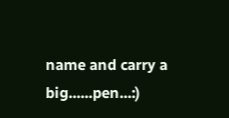name and carry a big......pen...:)